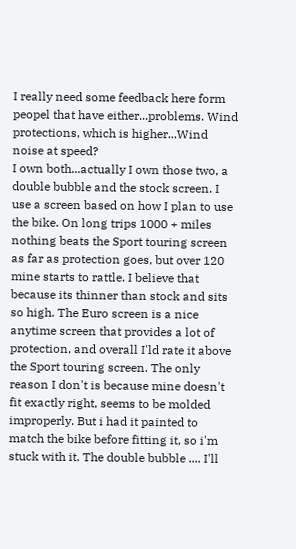I really need some feedback here form peopel that have either...problems. Wind protections, which is higher...Wind noise at speed?
I own both...actually I own those two, a double bubble and the stock screen. I use a screen based on how I plan to use the bike. On long trips 1000 + miles nothing beats the Sport touring screen as far as protection goes, but over 120 mine starts to rattle. I believe that because its thinner than stock and sits so high. The Euro screen is a nice anytime screen that provides a lot of protection, and overall I'ld rate it above the Sport touring screen. The only reason I don't is because mine doesn't fit exactly right, seems to be molded improperly. But i had it painted to match the bike before fitting it, so i'm stuck with it. The double bubble .... I'll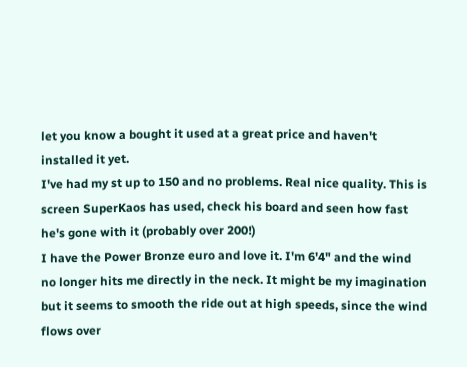let you know a bought it used at a great price and haven't installed it yet.
I've had my st up to 150 and no problems. Real nice quality. This is screen SuperKaos has used, check his board and seen how fast he's gone with it (probably over 200!)
I have the Power Bronze euro and love it. I'm 6'4" and the wind no longer hits me directly in the neck. It might be my imagination but it seems to smooth the ride out at high speeds, since the wind flows over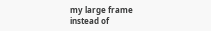my large frame instead of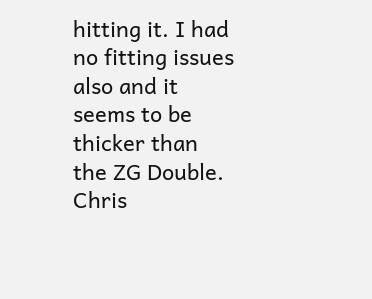hitting it. I had no fitting issues also and it seems to be thicker than the ZG Double. Chris